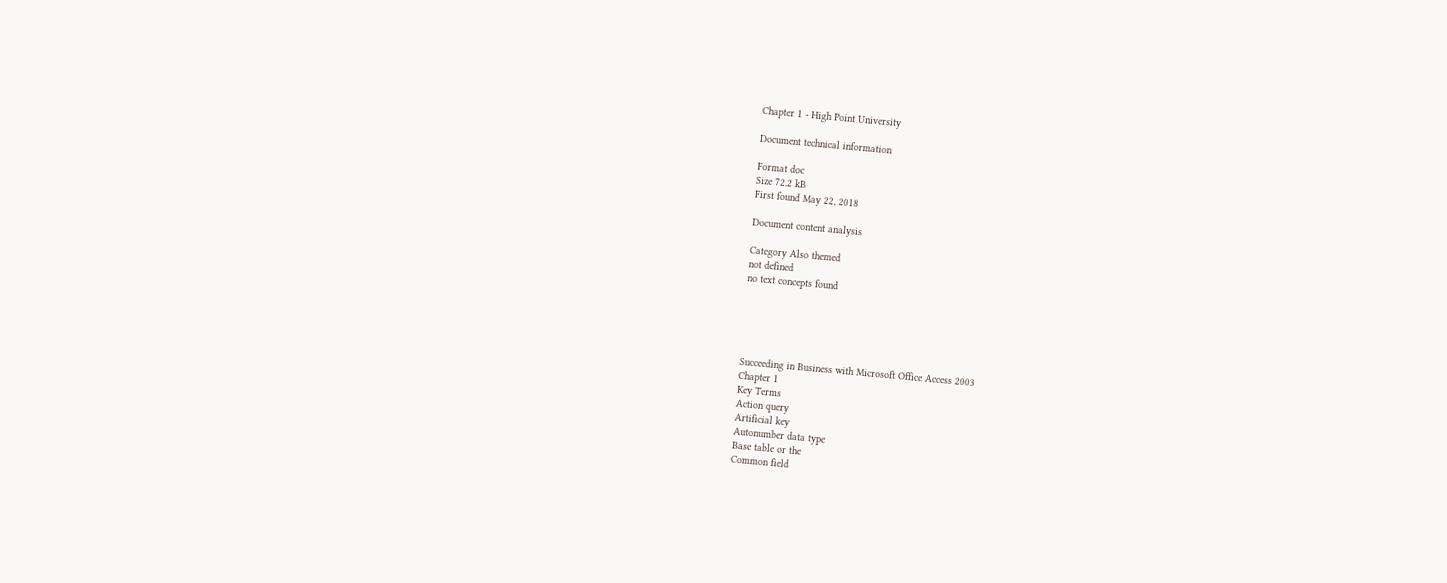Chapter 1 - High Point University

Document technical information

Format doc
Size 72.2 kB
First found May 22, 2018

Document content analysis

Category Also themed
not defined
no text concepts found





Succeeding in Business with Microsoft Office Access 2003
Chapter 1
Key Terms
Action query
Artificial key
Autonumber data type
Base table or the
Common field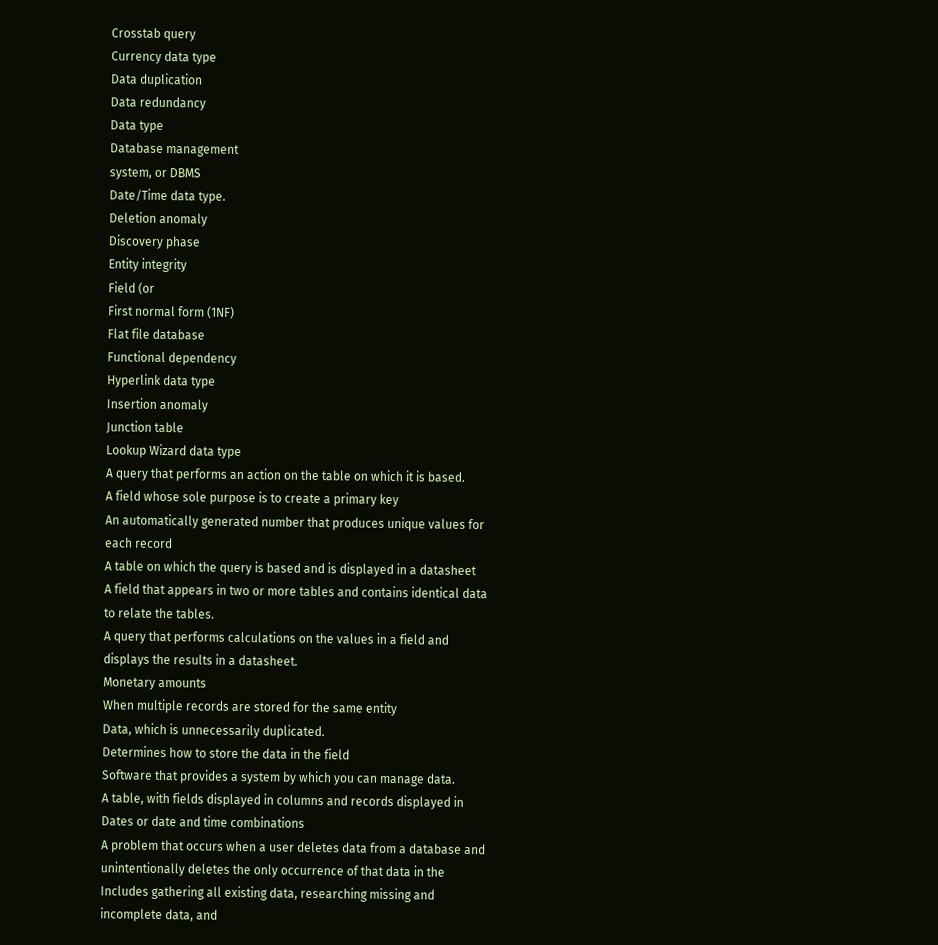Crosstab query
Currency data type
Data duplication
Data redundancy
Data type
Database management
system, or DBMS
Date/Time data type.
Deletion anomaly
Discovery phase
Entity integrity
Field (or
First normal form (1NF)
Flat file database
Functional dependency
Hyperlink data type
Insertion anomaly
Junction table
Lookup Wizard data type
A query that performs an action on the table on which it is based.
A field whose sole purpose is to create a primary key
An automatically generated number that produces unique values for
each record
A table on which the query is based and is displayed in a datasheet
A field that appears in two or more tables and contains identical data
to relate the tables.
A query that performs calculations on the values in a field and
displays the results in a datasheet.
Monetary amounts
When multiple records are stored for the same entity
Data, which is unnecessarily duplicated.
Determines how to store the data in the field
Software that provides a system by which you can manage data.
A table, with fields displayed in columns and records displayed in
Dates or date and time combinations
A problem that occurs when a user deletes data from a database and
unintentionally deletes the only occurrence of that data in the
Includes gathering all existing data, researching missing and
incomplete data, and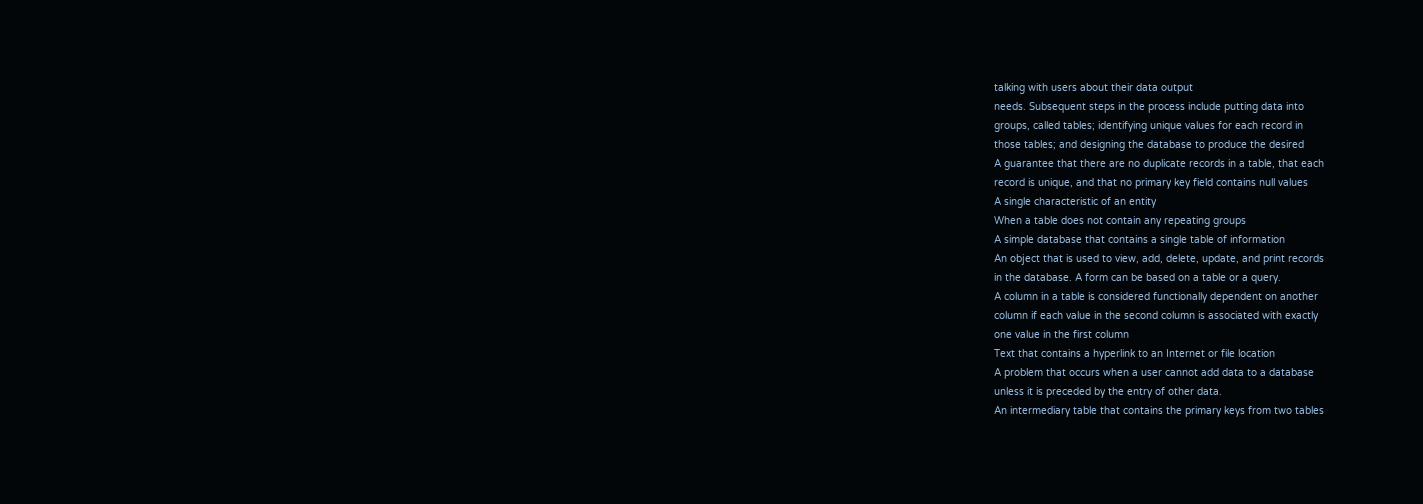talking with users about their data output
needs. Subsequent steps in the process include putting data into
groups, called tables; identifying unique values for each record in
those tables; and designing the database to produce the desired
A guarantee that there are no duplicate records in a table, that each
record is unique, and that no primary key field contains null values
A single characteristic of an entity
When a table does not contain any repeating groups
A simple database that contains a single table of information
An object that is used to view, add, delete, update, and print records
in the database. A form can be based on a table or a query.
A column in a table is considered functionally dependent on another
column if each value in the second column is associated with exactly
one value in the first column
Text that contains a hyperlink to an Internet or file location
A problem that occurs when a user cannot add data to a database
unless it is preceded by the entry of other data.
An intermediary table that contains the primary keys from two tables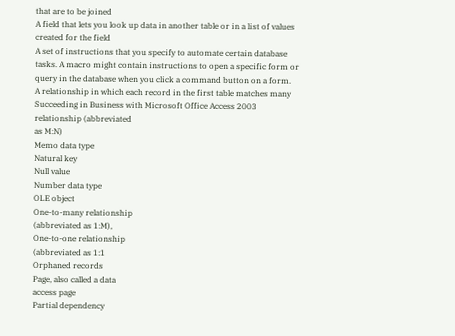that are to be joined
A field that lets you look up data in another table or in a list of values
created for the field
A set of instructions that you specify to automate certain database
tasks. A macro might contain instructions to open a specific form or
query in the database when you click a command button on a form.
A relationship in which each record in the first table matches many
Succeeding in Business with Microsoft Office Access 2003
relationship (abbreviated
as M:N)
Memo data type
Natural key
Null value
Number data type
OLE object
One-to-many relationship
(abbreviated as 1:M),
One-to-one relationship
(abbreviated as 1:1
Orphaned records
Page, also called a data
access page
Partial dependency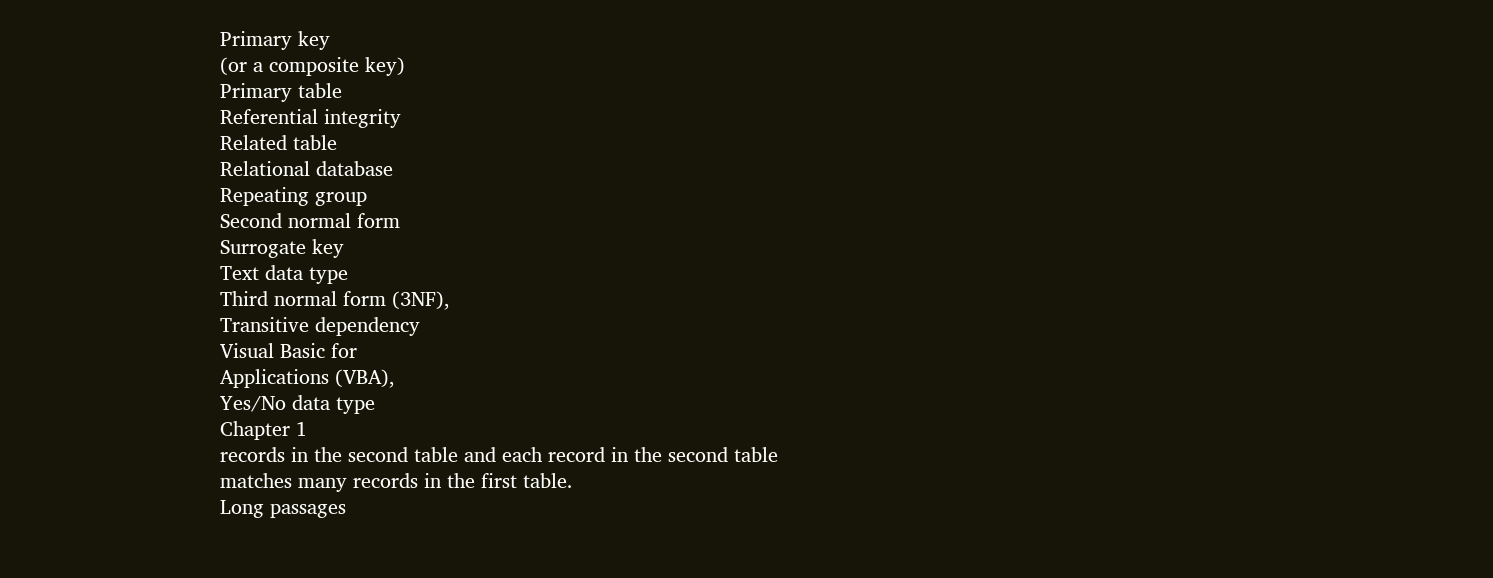Primary key
(or a composite key)
Primary table
Referential integrity
Related table
Relational database
Repeating group
Second normal form
Surrogate key
Text data type
Third normal form (3NF),
Transitive dependency
Visual Basic for
Applications (VBA),
Yes/No data type
Chapter 1
records in the second table and each record in the second table
matches many records in the first table.
Long passages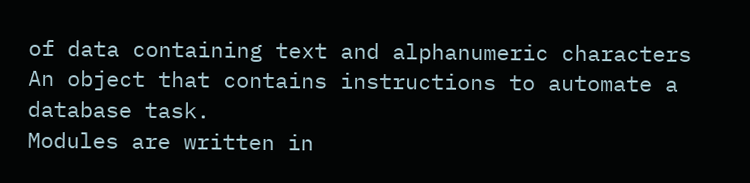of data containing text and alphanumeric characters
An object that contains instructions to automate a database task.
Modules are written in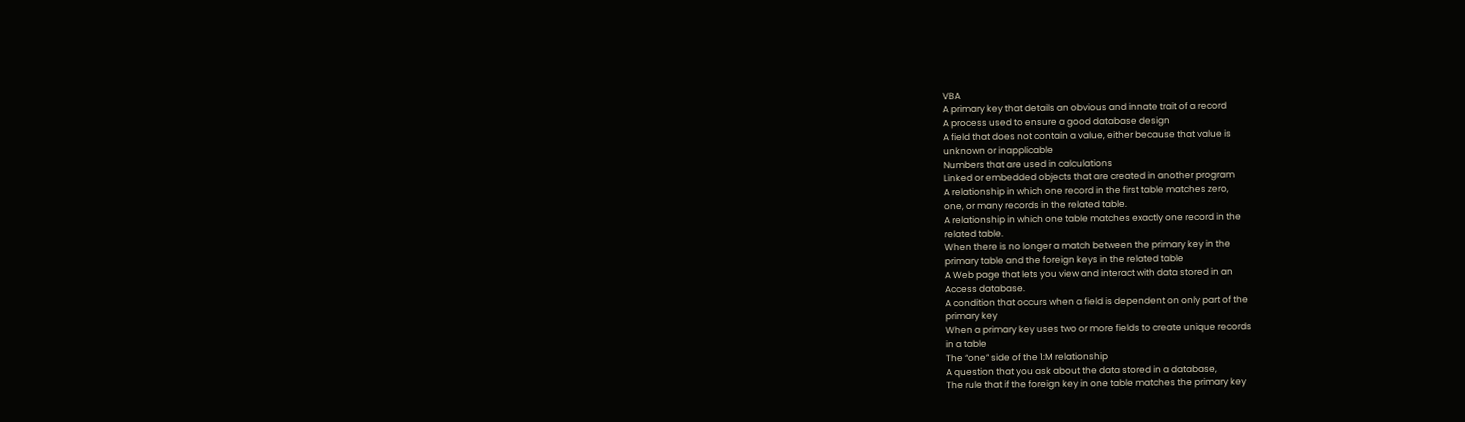VBA
A primary key that details an obvious and innate trait of a record
A process used to ensure a good database design
A field that does not contain a value, either because that value is
unknown or inapplicable
Numbers that are used in calculations
Linked or embedded objects that are created in another program
A relationship in which one record in the first table matches zero,
one, or many records in the related table.
A relationship in which one table matches exactly one record in the
related table.
When there is no longer a match between the primary key in the
primary table and the foreign keys in the related table
A Web page that lets you view and interact with data stored in an
Access database.
A condition that occurs when a field is dependent on only part of the
primary key
When a primary key uses two or more fields to create unique records
in a table
The “one” side of the 1:M relationship
A question that you ask about the data stored in a database,
The rule that if the foreign key in one table matches the primary key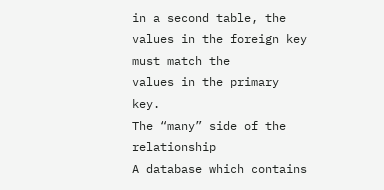in a second table, the values in the foreign key must match the
values in the primary key.
The “many” side of the relationship
A database which contains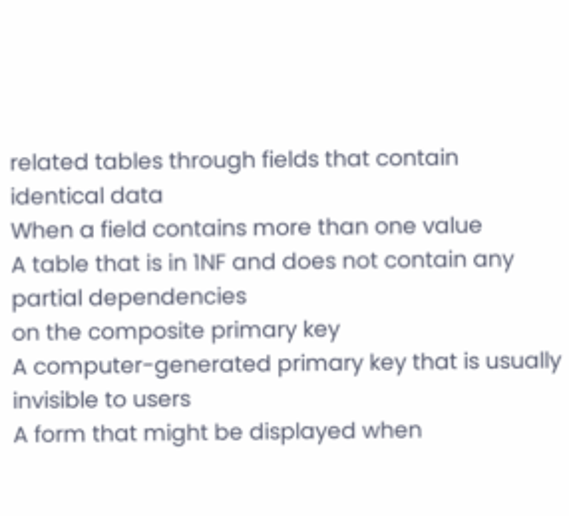related tables through fields that contain
identical data
When a field contains more than one value
A table that is in 1NF and does not contain any partial dependencies
on the composite primary key
A computer-generated primary key that is usually invisible to users
A form that might be displayed when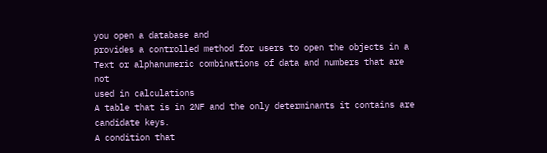you open a database and
provides a controlled method for users to open the objects in a
Text or alphanumeric combinations of data and numbers that are not
used in calculations
A table that is in 2NF and the only determinants it contains are
candidate keys.
A condition that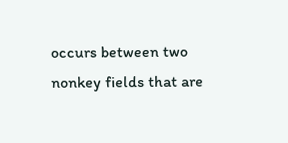occurs between two nonkey fields that are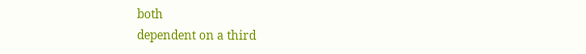both
dependent on a third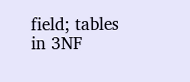field; tables in 3NF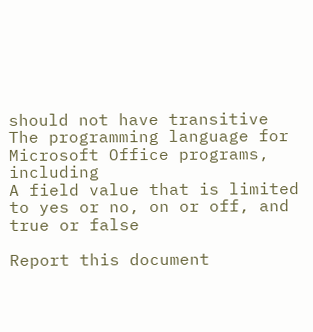should not have transitive
The programming language for Microsoft Office programs, including
A field value that is limited to yes or no, on or off, and true or false

Report this document